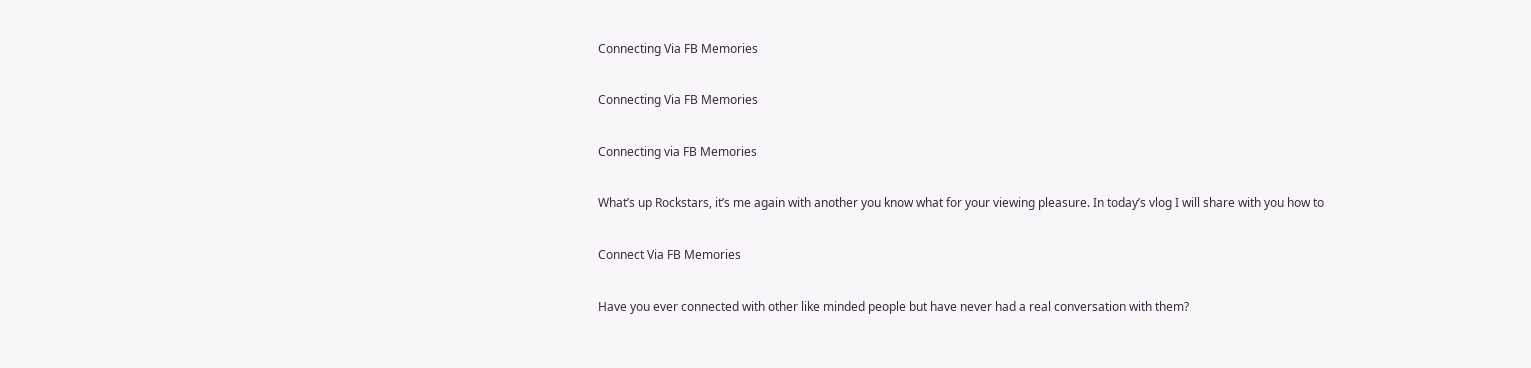Connecting Via FB Memories

Connecting Via FB Memories

Connecting via FB Memories

What’s up Rockstars, it’s me again with another you know what for your viewing pleasure. In today’s vlog I will share with you how to

Connect Via FB Memories

Have you ever connected with other like minded people but have never had a real conversation with them?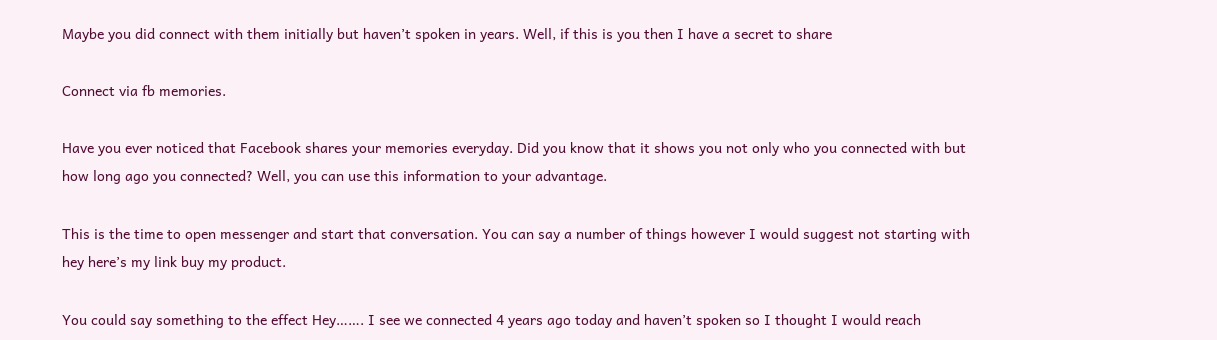Maybe you did connect with them initially but haven’t spoken in years. Well, if this is you then I have a secret to share

Connect via fb memories.

Have you ever noticed that Facebook shares your memories everyday. Did you know that it shows you not only who you connected with but how long ago you connected? Well, you can use this information to your advantage.

This is the time to open messenger and start that conversation. You can say a number of things however I would suggest not starting with hey here’s my link buy my product.

You could say something to the effect Hey……. I see we connected 4 years ago today and haven’t spoken so I thought I would reach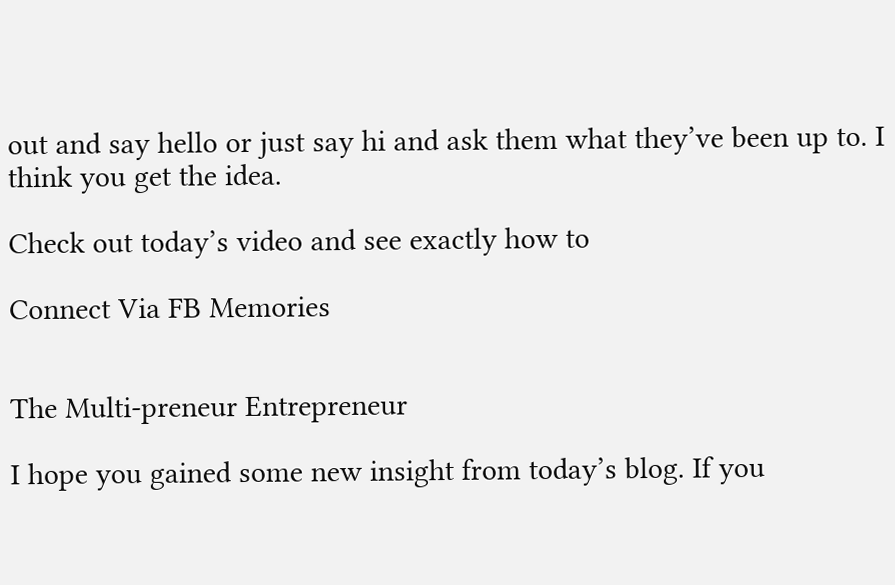out and say hello or just say hi and ask them what they’ve been up to. I think you get the idea.

Check out today’s video and see exactly how to

Connect Via FB Memories


The Multi-preneur Entrepreneur

I hope you gained some new insight from today’s blog. If you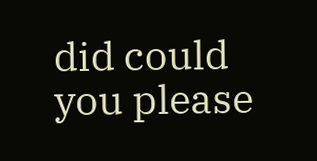did could you please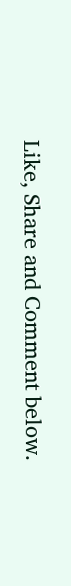Like, Share and Comment below.